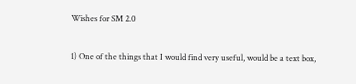Wishes for SM 2.0

1) One of the things that I would find very useful, would be a text box,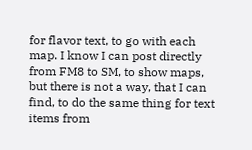for flavor text, to go with each map. I know I can post directly from FM8 to SM, to show maps, but there is not a way, that I can find, to do the same thing for text items from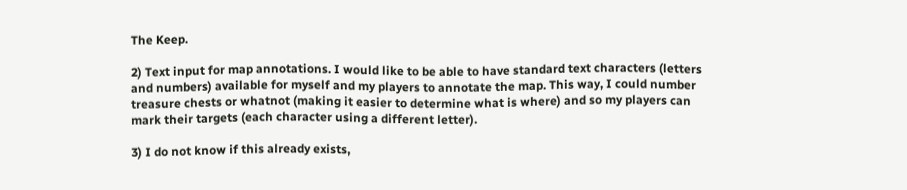The Keep.

2) Text input for map annotations. I would like to be able to have standard text characters (letters and numbers) available for myself and my players to annotate the map. This way, I could number treasure chests or whatnot (making it easier to determine what is where) and so my players can mark their targets (each character using a different letter).

3) I do not know if this already exists,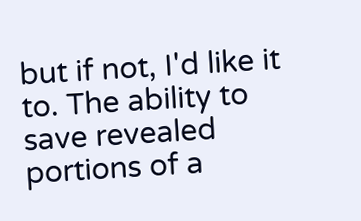but if not, I'd like it to. The ability to save revealed portions of a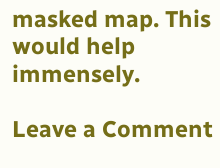masked map. This would help immensely.

Leave a Comment